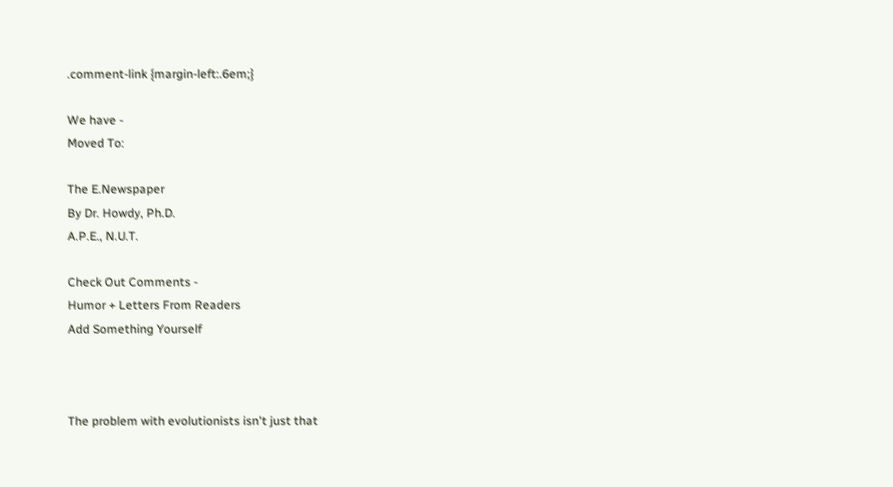.comment-link {margin-left:.6em;}

We have -
Moved To:

The E.Newspaper
By Dr. Howdy, Ph.D.
A.P.E., N.U.T.

Check Out Comments -
Humor + Letters From Readers
Add Something Yourself



The problem with evolutionists isn't just that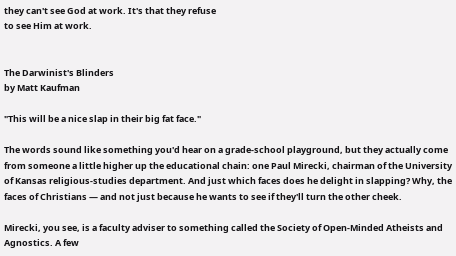they can't see God at work. It's that they refuse
to see Him at work.


The Darwinist's Blinders
by Matt Kaufman

"This will be a nice slap in their big fat face."

The words sound like something you'd hear on a grade-school playground, but they actually come from someone a little higher up the educational chain: one Paul Mirecki, chairman of the University of Kansas religious-studies department. And just which faces does he delight in slapping? Why, the faces of Christians — and not just because he wants to see if they'll turn the other cheek.

Mirecki, you see, is a faculty adviser to something called the Society of Open-Minded Atheists and Agnostics. A few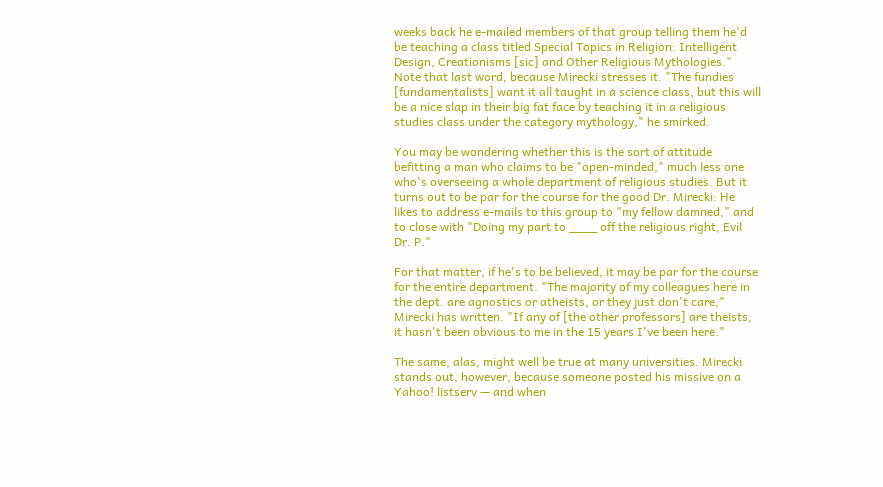weeks back he e-mailed members of that group telling them he'd be teaching a class titled Special Topics in Religion: Intelligent Design, Creationisms [sic] and Other Religious Mythologies." Note that last word, because Mirecki stresses it. "The fundies [fundamentalists] want it all taught in a science class, but this will be a nice slap in their big fat face by teaching it in a religious studies class under the category mythology," he smirked.

You may be wondering whether this is the sort of attitude befitting a man who claims to be "open-minded," much less one who's overseeing a whole department of religious studies. But it turns out to be par for the course for the good Dr. Mirecki: He likes to address e-mails to this group to "my fellow damned," and to close with "Doing my part to ____ off the religious right, Evil Dr. P."

For that matter, if he's to be believed, it may be par for the course for the entire department. "The majority of my colleagues here in the dept. are agnostics or atheists, or they just don't care," Mirecki has written. "If any of [the other professors] are theists, it hasn't been obvious to me in the 15 years I've been here."

The same, alas, might well be true at many universities. Mirecki stands out, however, because someone posted his missive on a Yahoo! listserv — and when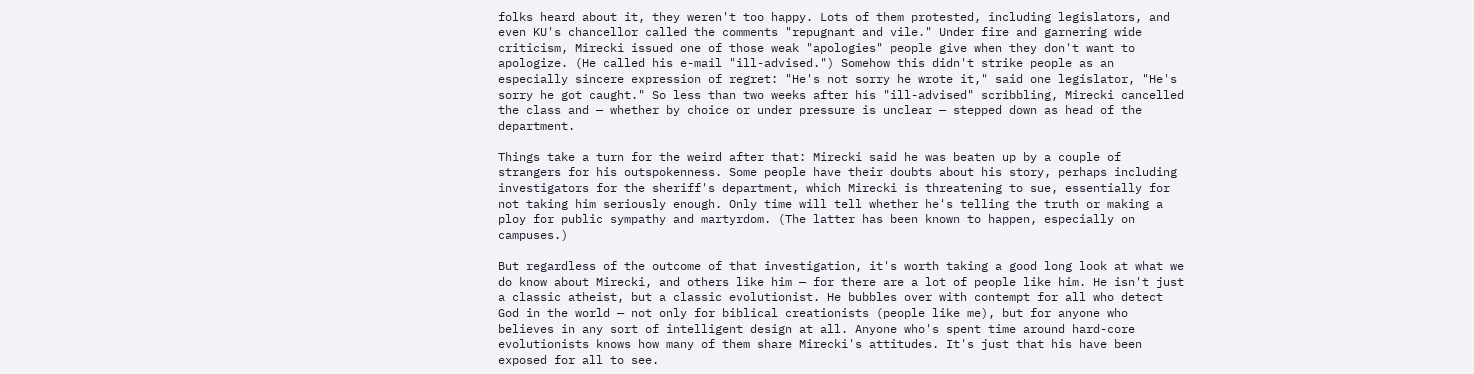folks heard about it, they weren't too happy. Lots of them protested, including legislators, and even KU's chancellor called the comments "repugnant and vile." Under fire and garnering wide criticism, Mirecki issued one of those weak "apologies" people give when they don't want to apologize. (He called his e-mail "ill-advised.") Somehow this didn't strike people as an especially sincere expression of regret: "He's not sorry he wrote it," said one legislator, "He's sorry he got caught." So less than two weeks after his "ill-advised" scribbling, Mirecki cancelled the class and — whether by choice or under pressure is unclear — stepped down as head of the department.

Things take a turn for the weird after that: Mirecki said he was beaten up by a couple of strangers for his outspokenness. Some people have their doubts about his story, perhaps including investigators for the sheriff's department, which Mirecki is threatening to sue, essentially for not taking him seriously enough. Only time will tell whether he's telling the truth or making a ploy for public sympathy and martyrdom. (The latter has been known to happen, especially on campuses.)

But regardless of the outcome of that investigation, it's worth taking a good long look at what we do know about Mirecki, and others like him — for there are a lot of people like him. He isn't just a classic atheist, but a classic evolutionist. He bubbles over with contempt for all who detect God in the world — not only for biblical creationists (people like me), but for anyone who believes in any sort of intelligent design at all. Anyone who's spent time around hard-core evolutionists knows how many of them share Mirecki's attitudes. It's just that his have been exposed for all to see.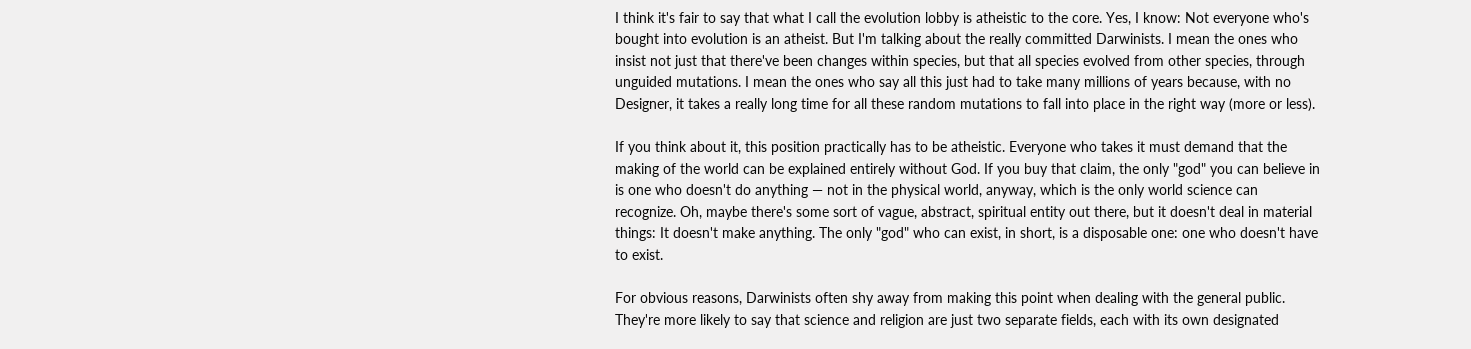I think it's fair to say that what I call the evolution lobby is atheistic to the core. Yes, I know: Not everyone who's bought into evolution is an atheist. But I'm talking about the really committed Darwinists. I mean the ones who insist not just that there've been changes within species, but that all species evolved from other species, through unguided mutations. I mean the ones who say all this just had to take many millions of years because, with no Designer, it takes a really long time for all these random mutations to fall into place in the right way (more or less).

If you think about it, this position practically has to be atheistic. Everyone who takes it must demand that the making of the world can be explained entirely without God. If you buy that claim, the only "god" you can believe in is one who doesn't do anything — not in the physical world, anyway, which is the only world science can recognize. Oh, maybe there's some sort of vague, abstract, spiritual entity out there, but it doesn't deal in material things: It doesn't make anything. The only "god" who can exist, in short, is a disposable one: one who doesn't have to exist.

For obvious reasons, Darwinists often shy away from making this point when dealing with the general public. They're more likely to say that science and religion are just two separate fields, each with its own designated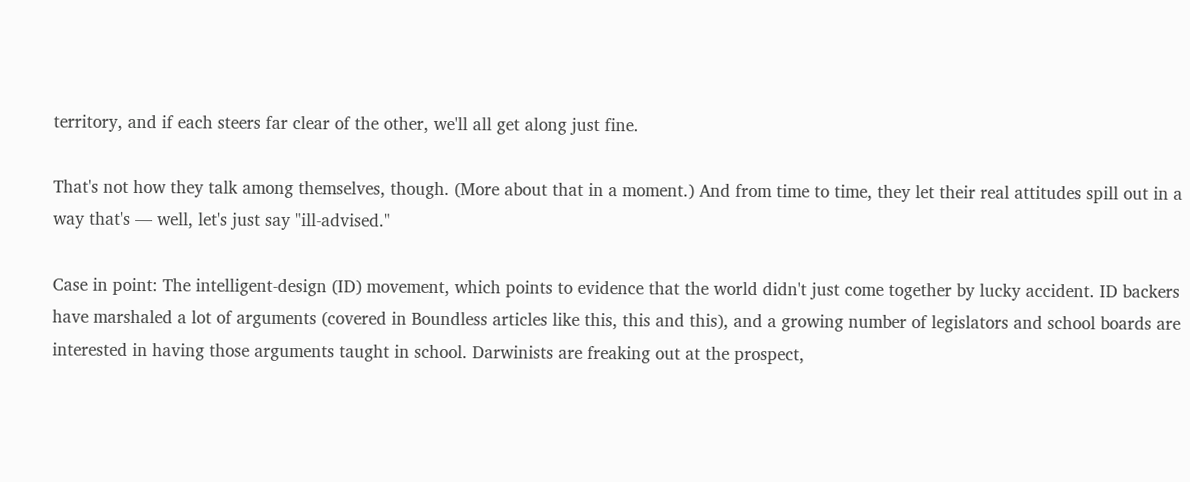territory, and if each steers far clear of the other, we'll all get along just fine.

That's not how they talk among themselves, though. (More about that in a moment.) And from time to time, they let their real attitudes spill out in a way that's — well, let's just say "ill-advised."

Case in point: The intelligent-design (ID) movement, which points to evidence that the world didn't just come together by lucky accident. ID backers have marshaled a lot of arguments (covered in Boundless articles like this, this and this), and a growing number of legislators and school boards are interested in having those arguments taught in school. Darwinists are freaking out at the prospect,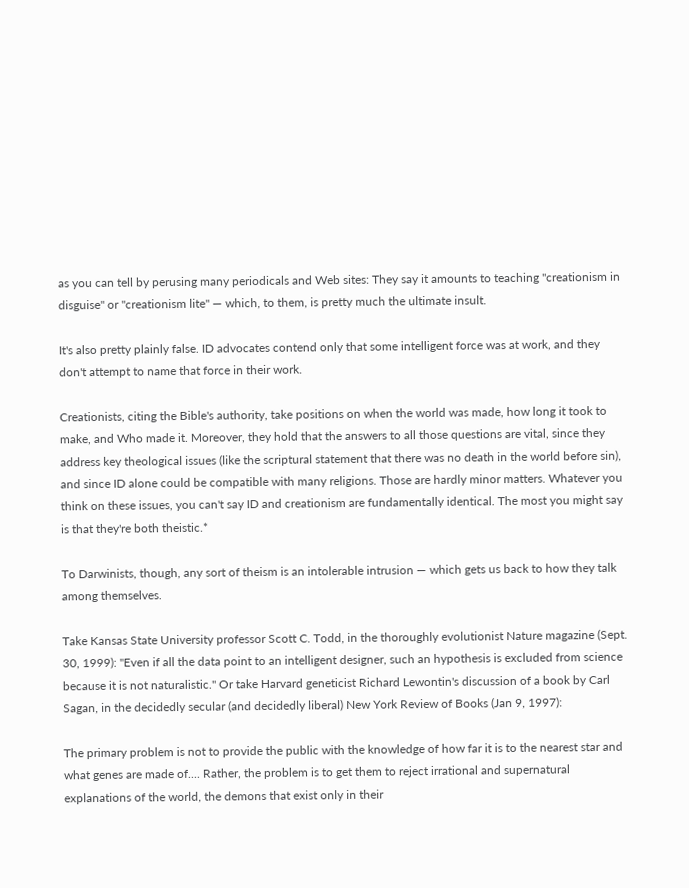as you can tell by perusing many periodicals and Web sites: They say it amounts to teaching "creationism in disguise" or "creationism lite" — which, to them, is pretty much the ultimate insult.

It's also pretty plainly false. ID advocates contend only that some intelligent force was at work, and they don't attempt to name that force in their work.

Creationists, citing the Bible's authority, take positions on when the world was made, how long it took to make, and Who made it. Moreover, they hold that the answers to all those questions are vital, since they address key theological issues (like the scriptural statement that there was no death in the world before sin), and since ID alone could be compatible with many religions. Those are hardly minor matters. Whatever you think on these issues, you can't say ID and creationism are fundamentally identical. The most you might say is that they're both theistic.*

To Darwinists, though, any sort of theism is an intolerable intrusion — which gets us back to how they talk among themselves.

Take Kansas State University professor Scott C. Todd, in the thoroughly evolutionist Nature magazine (Sept. 30, 1999): "Even if all the data point to an intelligent designer, such an hypothesis is excluded from science because it is not naturalistic." Or take Harvard geneticist Richard Lewontin's discussion of a book by Carl Sagan, in the decidedly secular (and decidedly liberal) New York Review of Books (Jan 9, 1997):

The primary problem is not to provide the public with the knowledge of how far it is to the nearest star and what genes are made of.... Rather, the problem is to get them to reject irrational and supernatural explanations of the world, the demons that exist only in their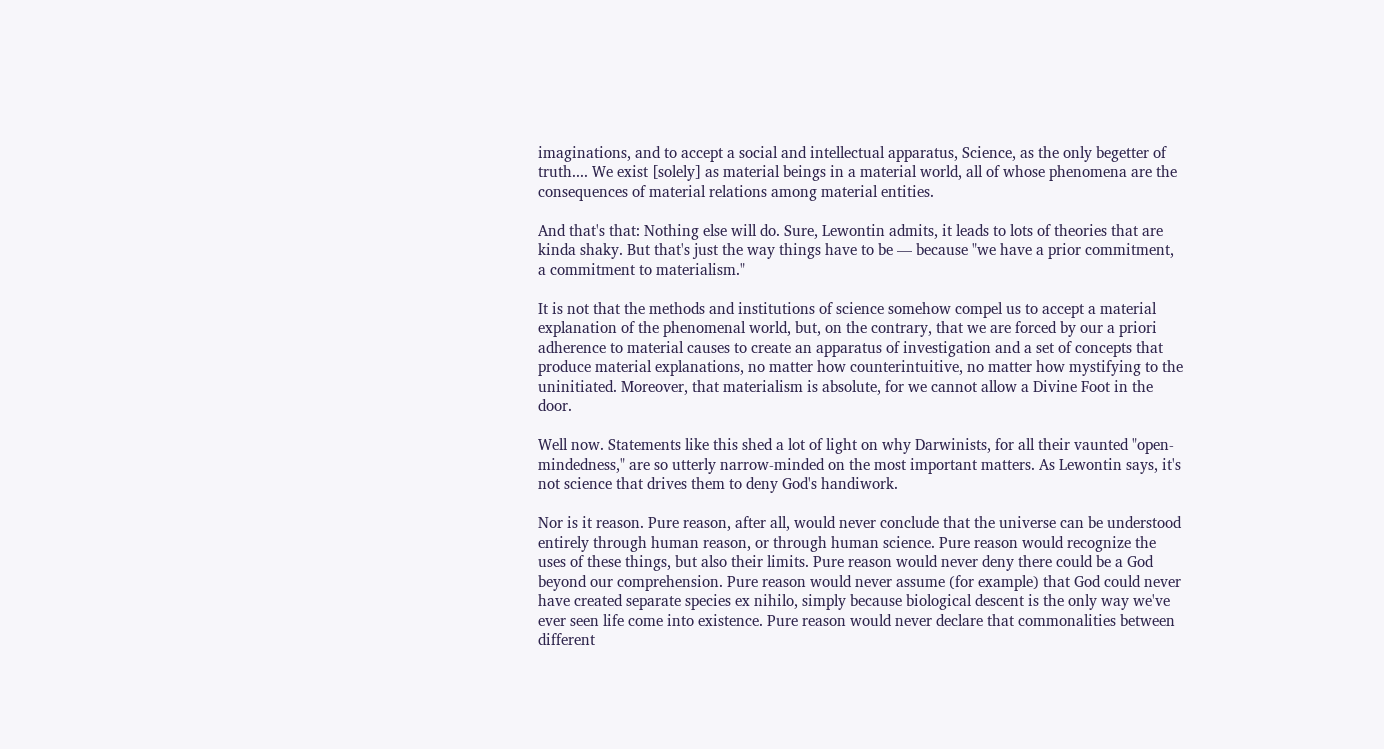imaginations, and to accept a social and intellectual apparatus, Science, as the only begetter of truth.... We exist [solely] as material beings in a material world, all of whose phenomena are the consequences of material relations among material entities.

And that's that: Nothing else will do. Sure, Lewontin admits, it leads to lots of theories that are kinda shaky. But that's just the way things have to be — because "we have a prior commitment, a commitment to materialism."

It is not that the methods and institutions of science somehow compel us to accept a material explanation of the phenomenal world, but, on the contrary, that we are forced by our a priori adherence to material causes to create an apparatus of investigation and a set of concepts that produce material explanations, no matter how counterintuitive, no matter how mystifying to the uninitiated. Moreover, that materialism is absolute, for we cannot allow a Divine Foot in the door.

Well now. Statements like this shed a lot of light on why Darwinists, for all their vaunted "open-mindedness," are so utterly narrow-minded on the most important matters. As Lewontin says, it's not science that drives them to deny God's handiwork.

Nor is it reason. Pure reason, after all, would never conclude that the universe can be understood entirely through human reason, or through human science. Pure reason would recognize the uses of these things, but also their limits. Pure reason would never deny there could be a God beyond our comprehension. Pure reason would never assume (for example) that God could never have created separate species ex nihilo, simply because biological descent is the only way we've ever seen life come into existence. Pure reason would never declare that commonalities between different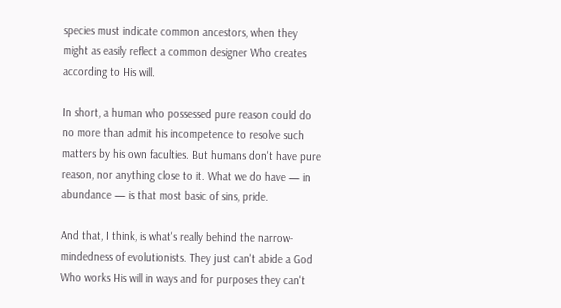species must indicate common ancestors, when they might as easily reflect a common designer Who creates according to His will.

In short, a human who possessed pure reason could do no more than admit his incompetence to resolve such matters by his own faculties. But humans don't have pure reason, nor anything close to it. What we do have — in abundance — is that most basic of sins, pride.

And that, I think, is what's really behind the narrow-mindedness of evolutionists. They just can't abide a God Who works His will in ways and for purposes they can't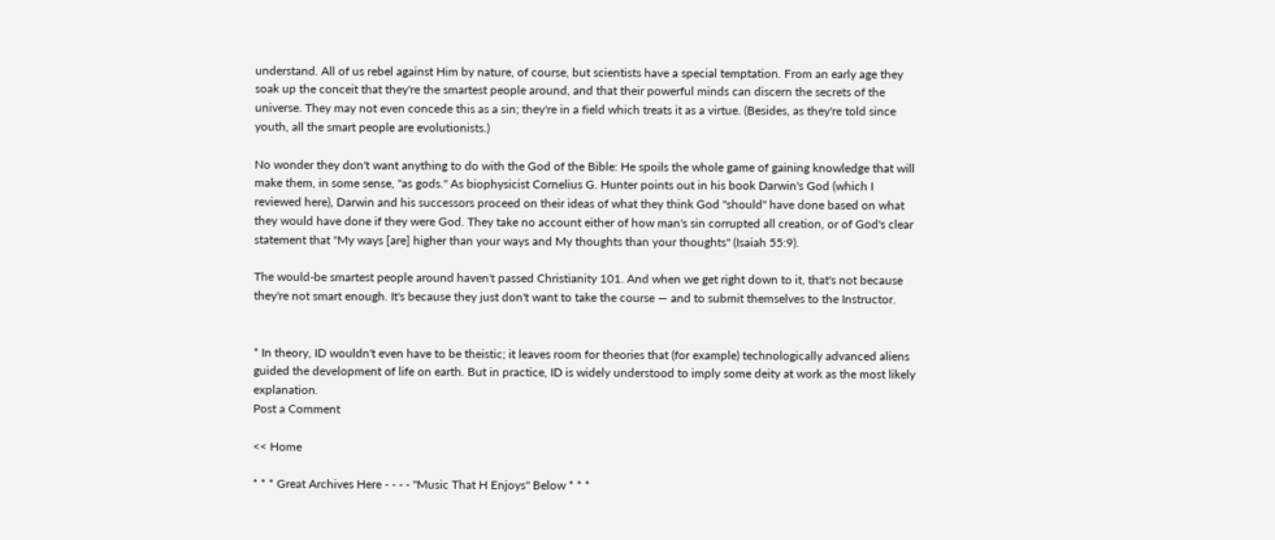understand. All of us rebel against Him by nature, of course, but scientists have a special temptation. From an early age they soak up the conceit that they're the smartest people around, and that their powerful minds can discern the secrets of the universe. They may not even concede this as a sin; they're in a field which treats it as a virtue. (Besides, as they're told since youth, all the smart people are evolutionists.)

No wonder they don't want anything to do with the God of the Bible: He spoils the whole game of gaining knowledge that will make them, in some sense, "as gods." As biophysicist Cornelius G. Hunter points out in his book Darwin's God (which I reviewed here), Darwin and his successors proceed on their ideas of what they think God "should" have done based on what they would have done if they were God. They take no account either of how man's sin corrupted all creation, or of God's clear statement that "My ways [are] higher than your ways and My thoughts than your thoughts" (Isaiah 55:9).

The would-be smartest people around haven't passed Christianity 101. And when we get right down to it, that's not because they're not smart enough. It's because they just don't want to take the course — and to submit themselves to the Instructor.


* In theory, ID wouldn't even have to be theistic; it leaves room for theories that (for example) technologically advanced aliens guided the development of life on earth. But in practice, ID is widely understood to imply some deity at work as the most likely explanation.
Post a Comment

<< Home

* * * Great Archives Here - - - - "Music That H Enjoys" Below * * *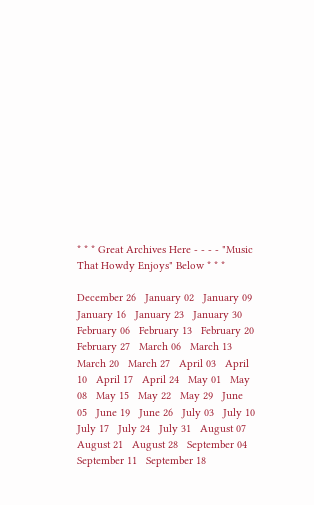* * * Great Archives Here - - - - "Music That Howdy Enjoys" Below * * *

December 26   January 02   January 09   January 16   January 23   January 30   February 06   February 13   February 20   February 27   March 06   March 13   March 20   March 27   April 03   April 10   April 17   April 24   May 01   May 08   May 15   May 22   May 29   June 05   June 19   June 26   July 03   July 10   July 17   July 24   July 31   August 07   August 21   August 28   September 04   September 11   September 18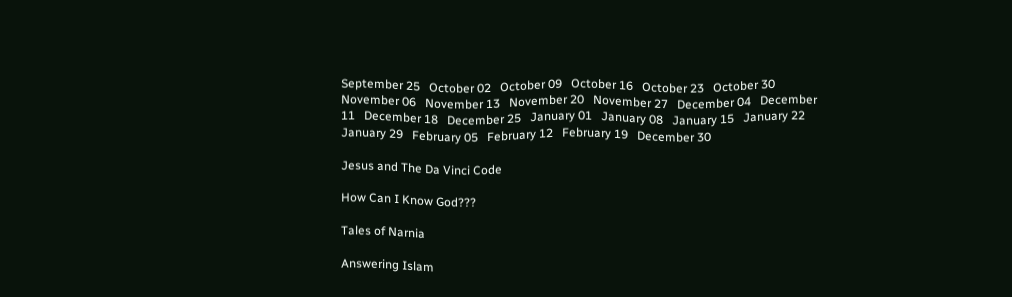September 25   October 02   October 09   October 16   October 23   October 30   November 06   November 13   November 20   November 27   December 04   December 11   December 18   December 25   January 01   January 08   January 15   January 22   January 29   February 05   February 12   February 19   December 30

Jesus and The Da Vinci Code

How Can I Know God???

Tales of Narnia

Answering Islam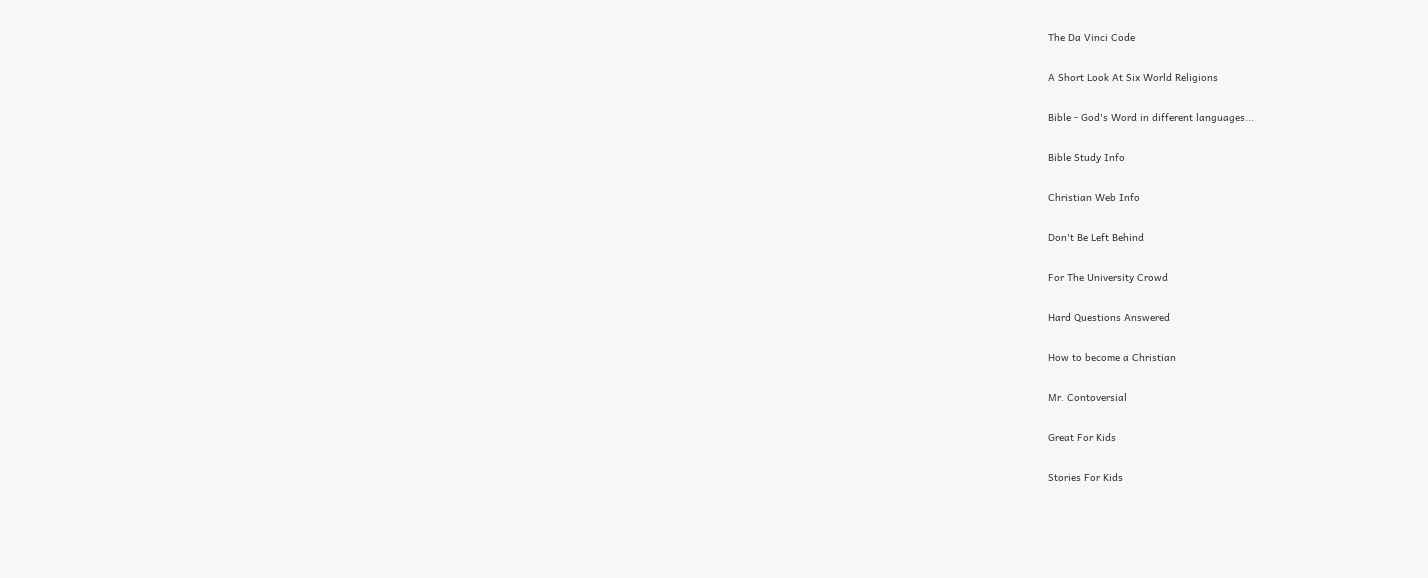The Da Vinci Code

A Short Look At Six World Religions

Bible - God's Word in different languages...

Bible Study Info

Christian Web Info

Don't Be Left Behind

For The University Crowd

Hard Questions Answered

How to become a Christian

Mr. Contoversial

Great For Kids

Stories For Kids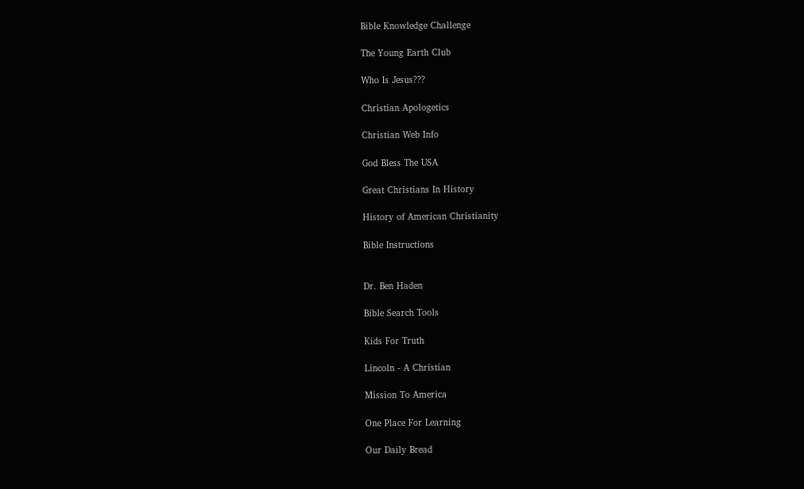Bible Knowledge Challenge

The Young Earth Club

Who Is Jesus???

Christian Apologetics

Christian Web Info

God Bless The USA

Great Christians In History

History of American Christianity

Bible Instructions


Dr. Ben Haden

Bible Search Tools

Kids For Truth

Lincoln - A Christian

Mission To America

One Place For Learning

Our Daily Bread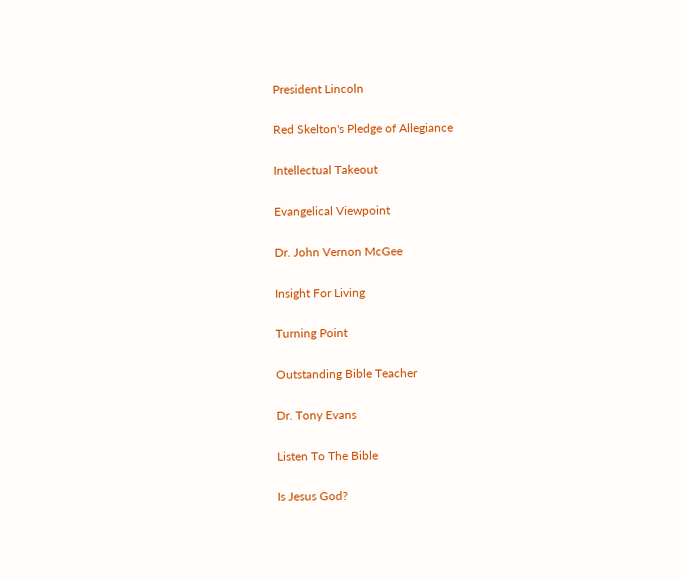President Lincoln

Red Skelton's Pledge of Allegiance

Intellectual Takeout

Evangelical Viewpoint

Dr. John Vernon McGee

Insight For Living

Turning Point

Outstanding Bible Teacher

Dr. Tony Evans

Listen To The Bible

Is Jesus God?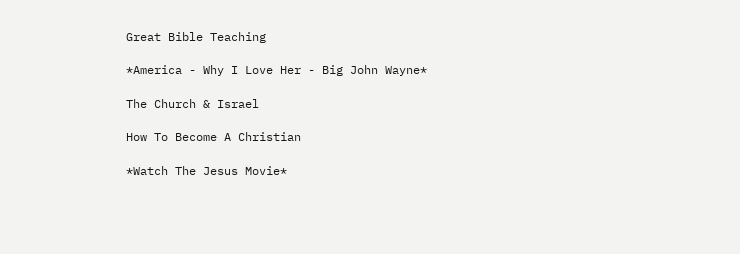Great Bible Teaching

*America - Why I Love Her - Big John Wayne*

The Church & Israel

How To Become A Christian

*Watch The Jesus Movie*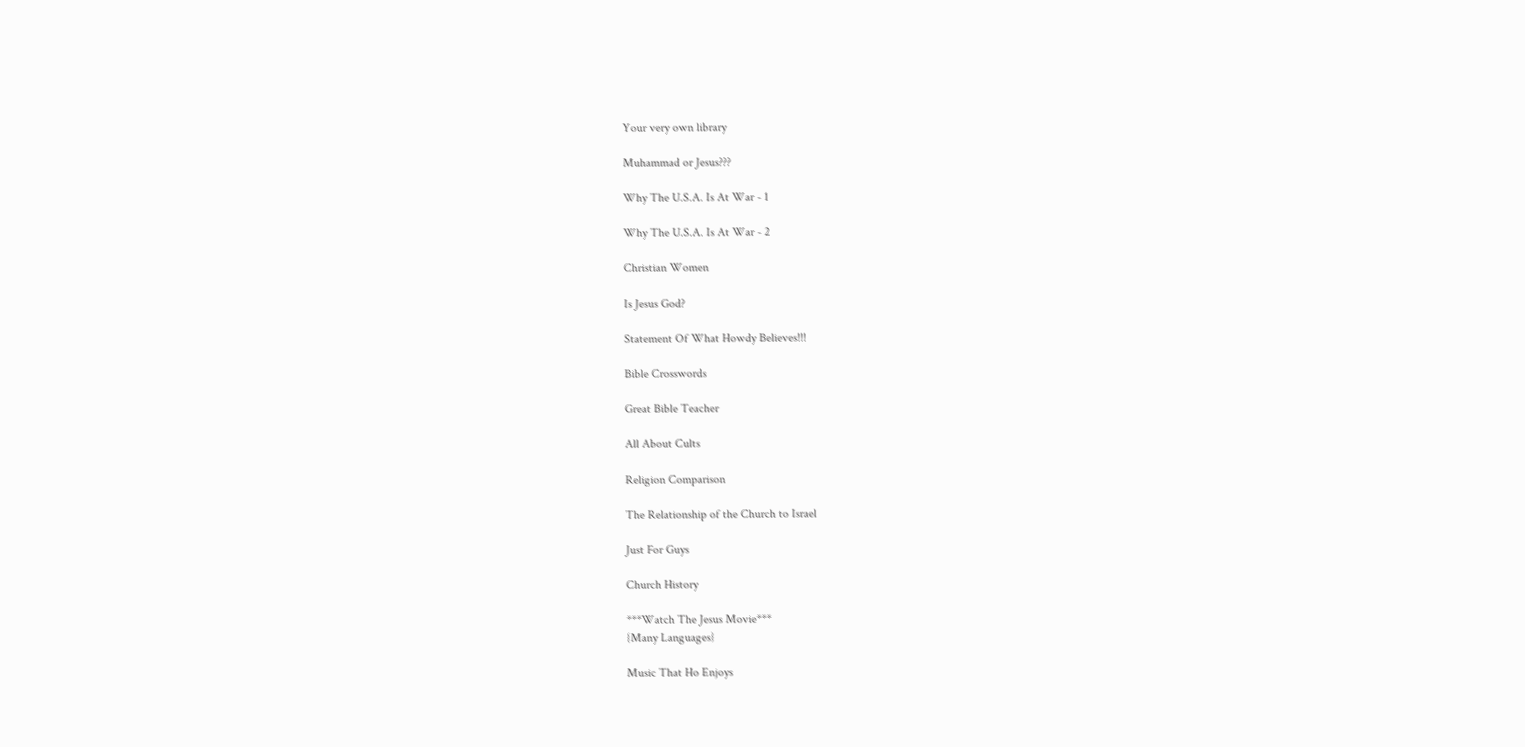Your very own library

Muhammad or Jesus???

Why The U.S.A. Is At War - 1

Why The U.S.A. Is At War - 2

Christian Women

Is Jesus God?

Statement Of What Howdy Believes!!!

Bible Crosswords

Great Bible Teacher

All About Cults

Religion Comparison

The Relationship of the Church to Israel

Just For Guys

Church History

***Watch The Jesus Movie***
{Many Languages}

Music That Ho Enjoys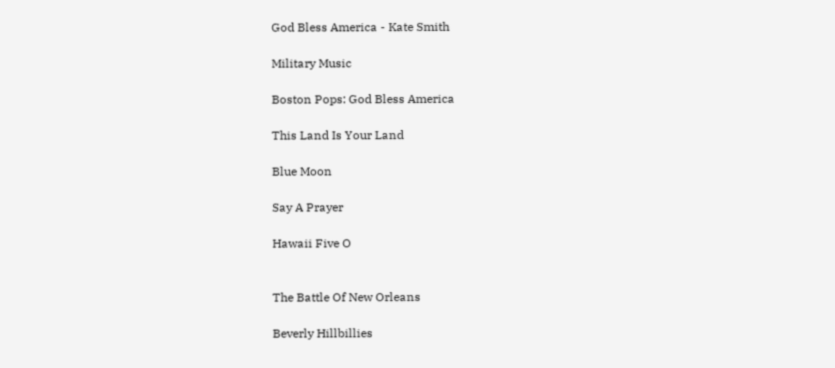God Bless America - Kate Smith

Military Music

Boston Pops: God Bless America

This Land Is Your Land

Blue Moon

Say A Prayer

Hawaii Five O


The Battle Of New Orleans

Beverly Hillbillies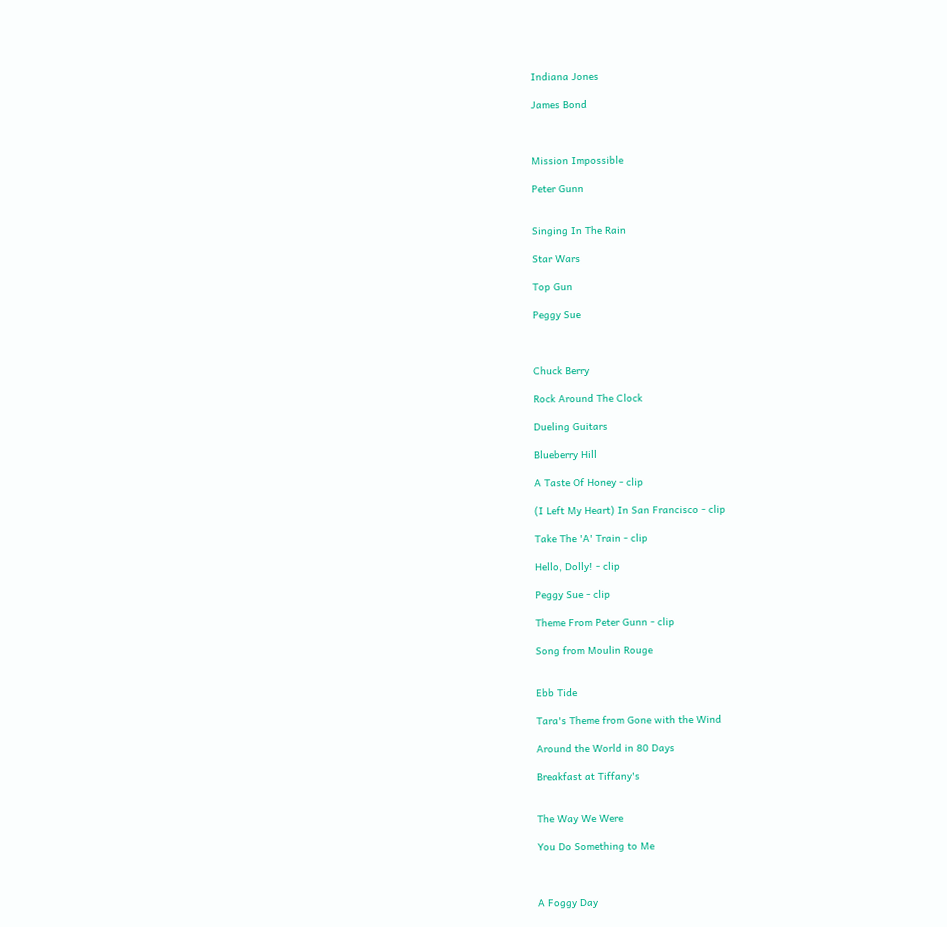Indiana Jones

James Bond



Mission Impossible

Peter Gunn


Singing In The Rain

Star Wars

Top Gun

Peggy Sue



Chuck Berry

Rock Around The Clock

Dueling Guitars

Blueberry Hill

A Taste Of Honey - clip

(I Left My Heart) In San Francisco - clip

Take The 'A' Train - clip

Hello, Dolly! - clip

Peggy Sue - clip

Theme From Peter Gunn - clip

Song from Moulin Rouge


Ebb Tide

Tara's Theme from Gone with the Wind

Around the World in 80 Days

Breakfast at Tiffany's


The Way We Were

You Do Something to Me



A Foggy Day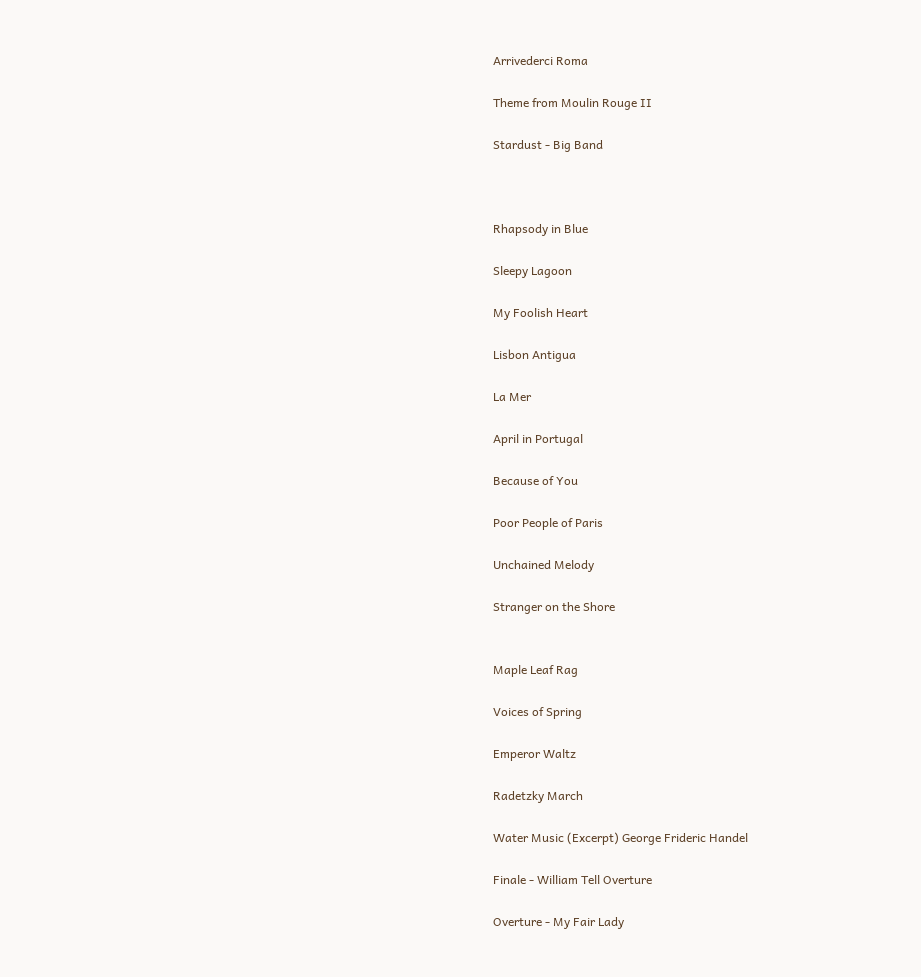Arrivederci Roma

Theme from Moulin Rouge II

Stardust - Big Band



Rhapsody in Blue

Sleepy Lagoon

My Foolish Heart

Lisbon Antigua

La Mer

April in Portugal

Because of You

Poor People of Paris

Unchained Melody

Stranger on the Shore


Maple Leaf Rag

Voices of Spring

Emperor Waltz

Radetzky March

Water Music (Excerpt) George Frideric Handel

Finale - William Tell Overture

Overture - My Fair Lady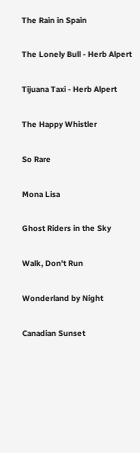The Rain in Spain

The Lonely Bull - Herb Alpert

Tijuana Taxi - Herb Alpert

The Happy Whistler

So Rare

Mona Lisa

Ghost Riders in the Sky

Walk, Don't Run

Wonderland by Night

Canadian Sunset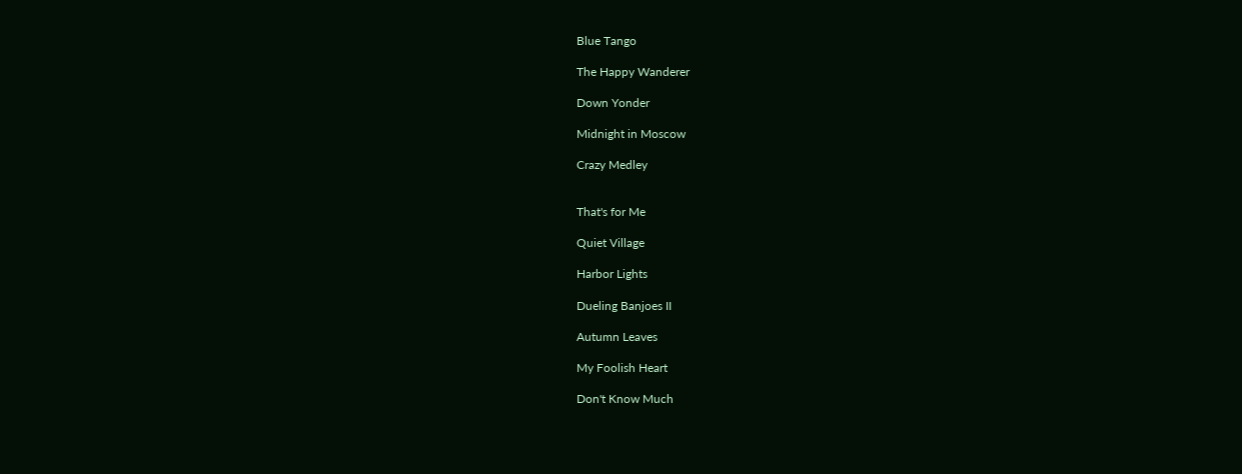Blue Tango

The Happy Wanderer

Down Yonder

Midnight in Moscow

Crazy Medley


That's for Me

Quiet Village

Harbor Lights

Dueling Banjoes II

Autumn Leaves

My Foolish Heart

Don't Know Much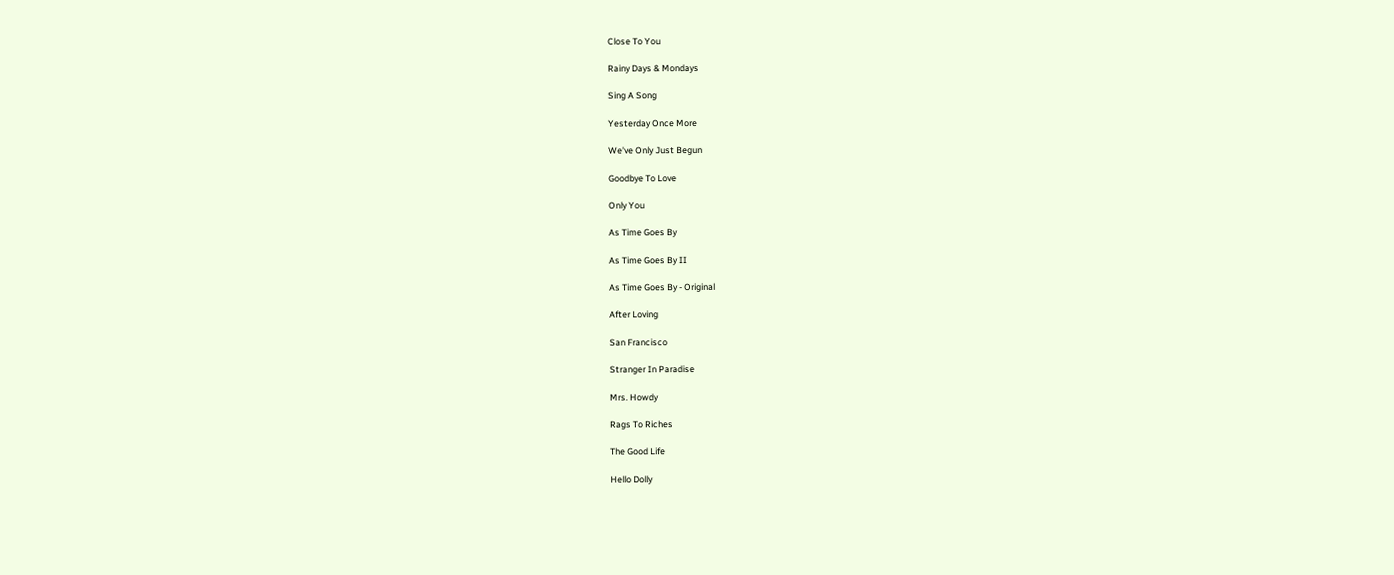Close To You

Rainy Days & Mondays

Sing A Song

Yesterday Once More

We've Only Just Begun

Goodbye To Love

Only You

As Time Goes By

As Time Goes By II

As Time Goes By - Original

After Loving

San Francisco

Stranger In Paradise

Mrs. Howdy

Rags To Riches

The Good Life

Hello Dolly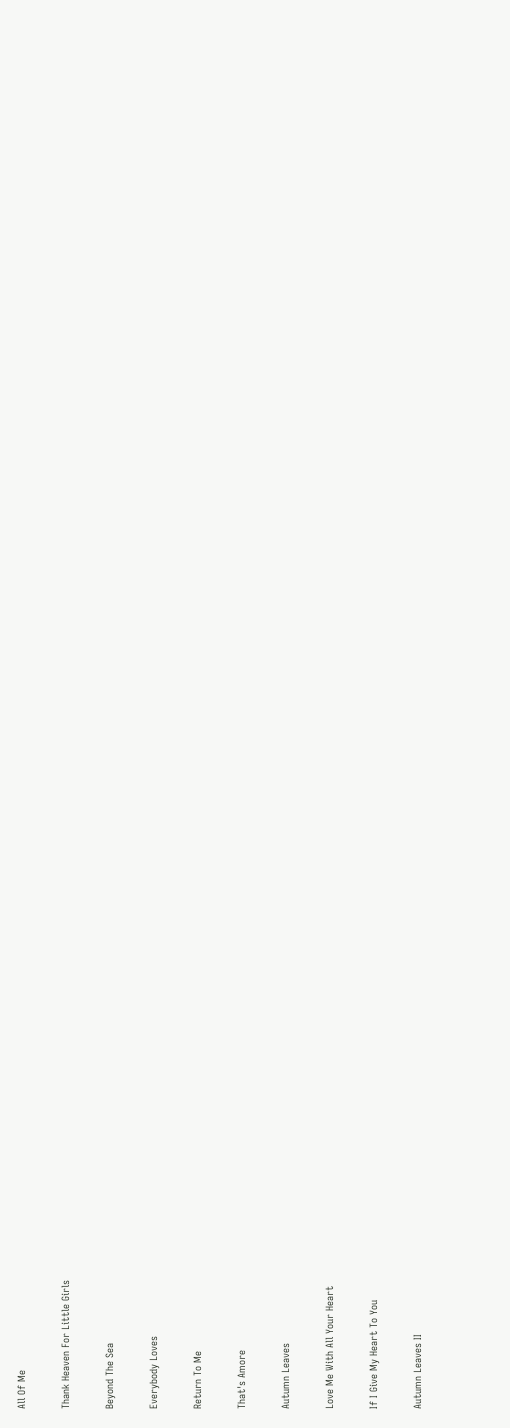All Of Me

Thank Heaven For Little Girls

Beyond The Sea

Everybody Loves

Return To Me

That's Amore

Autumn Leaves

Love Me With All Your Heart

If I Give My Heart To You

Autumn Leaves II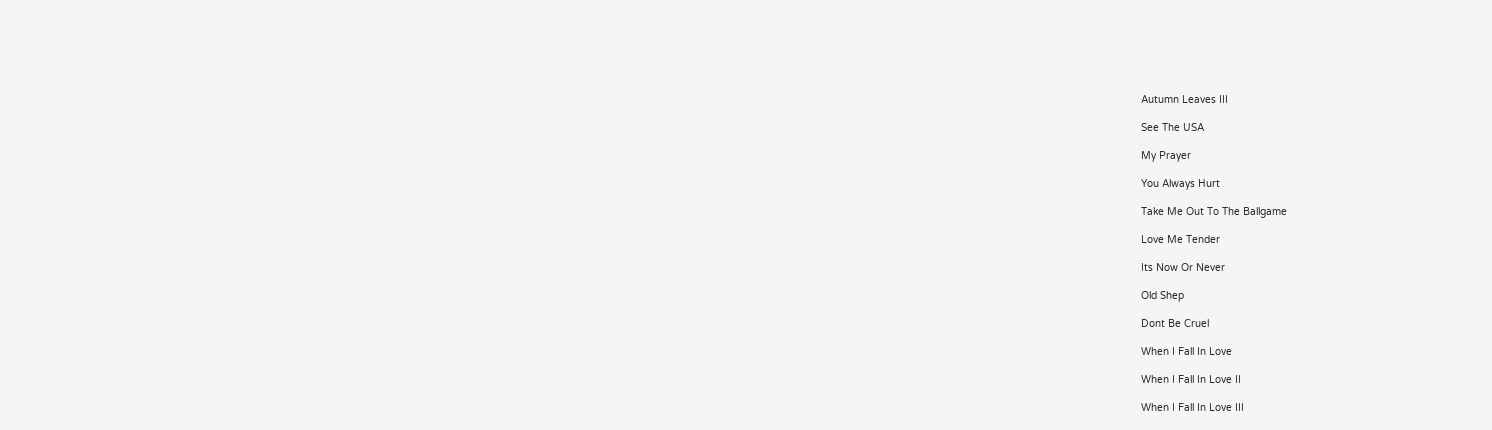Autumn Leaves III

See The USA

My Prayer

You Always Hurt

Take Me Out To The Ballgame

Love Me Tender

Its Now Or Never

Old Shep

Dont Be Cruel

When I Fall In Love

When I Fall In Love II

When I Fall In Love III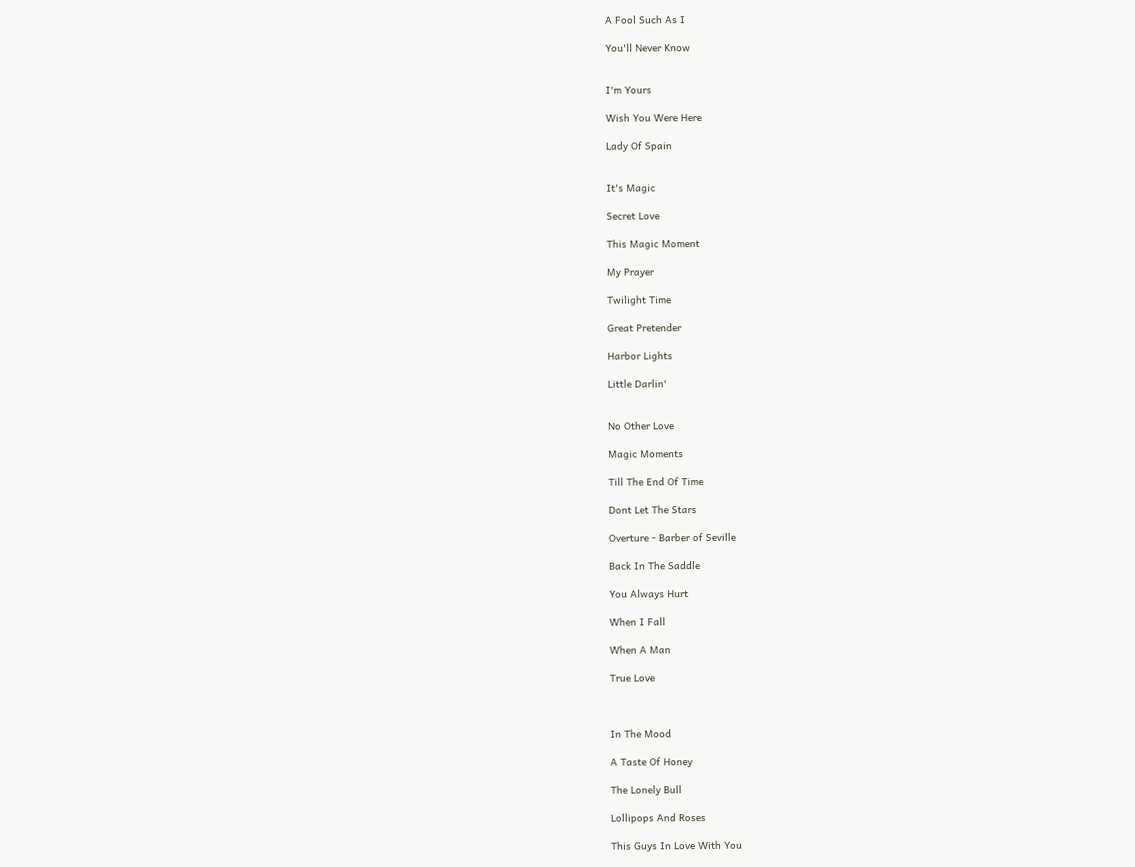A Fool Such As I

You'll Never Know


I'm Yours

Wish You Were Here

Lady Of Spain


It's Magic

Secret Love

This Magic Moment

My Prayer

Twilight Time

Great Pretender

Harbor Lights

Little Darlin'


No Other Love

Magic Moments

Till The End Of Time

Dont Let The Stars

Overture - Barber of Seville

Back In The Saddle

You Always Hurt

When I Fall

When A Man

True Love



In The Mood

A Taste Of Honey

The Lonely Bull

Lollipops And Roses

This Guys In Love With You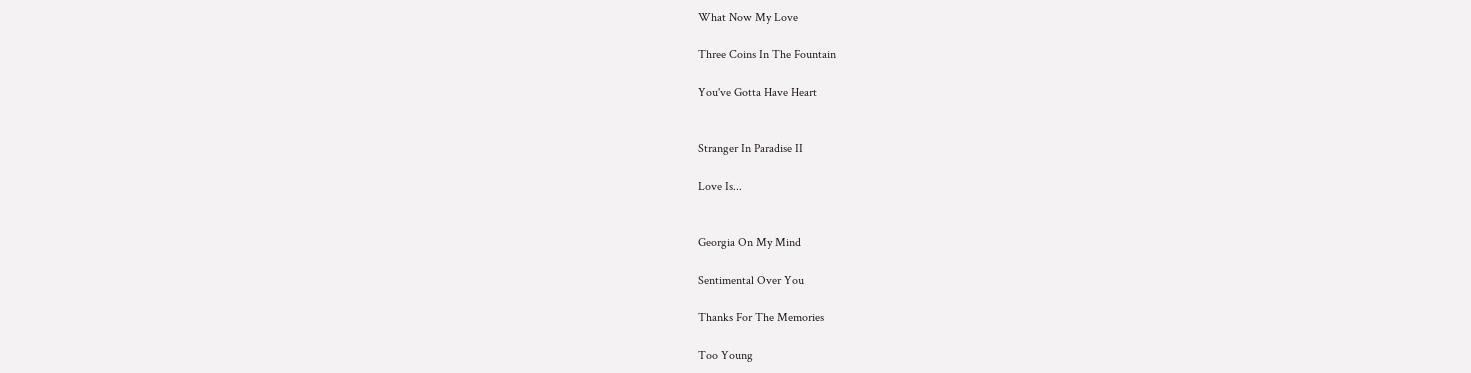What Now My Love

Three Coins In The Fountain

You've Gotta Have Heart


Stranger In Paradise II

Love Is...


Georgia On My Mind

Sentimental Over You

Thanks For The Memories

Too Young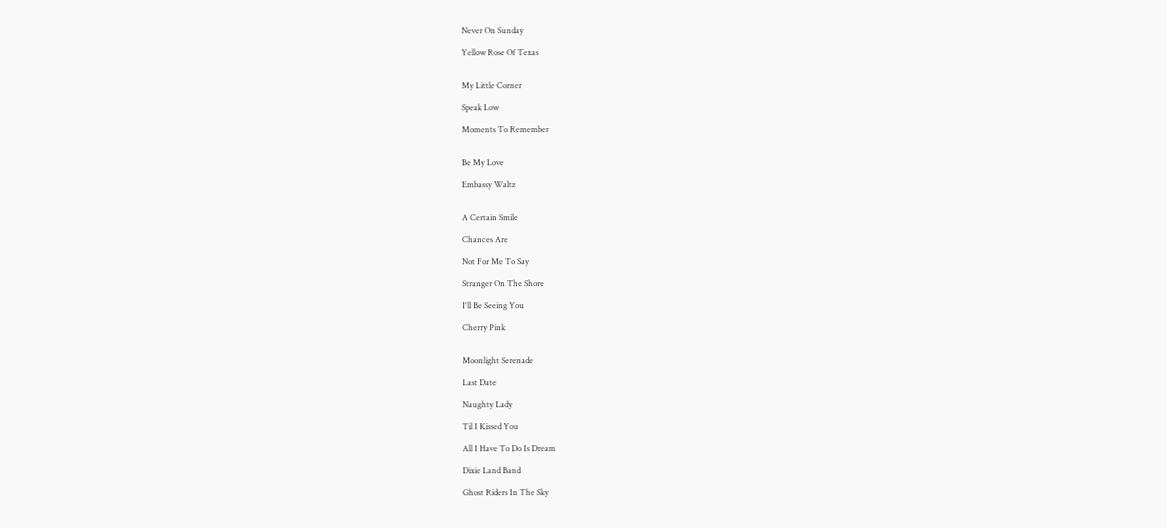Never On Sunday

Yellow Rose Of Texas


My Little Corner

Speak Low

Moments To Remember


Be My Love

Embassy Waltz


A Certain Smile

Chances Are

Not For Me To Say

Stranger On The Shore

I'll Be Seeing You

Cherry Pink


Moonlight Serenade

Last Date

Naughty Lady

Til I Kissed You

All I Have To Do Is Dream

Dixie Land Band

Ghost Riders In The Sky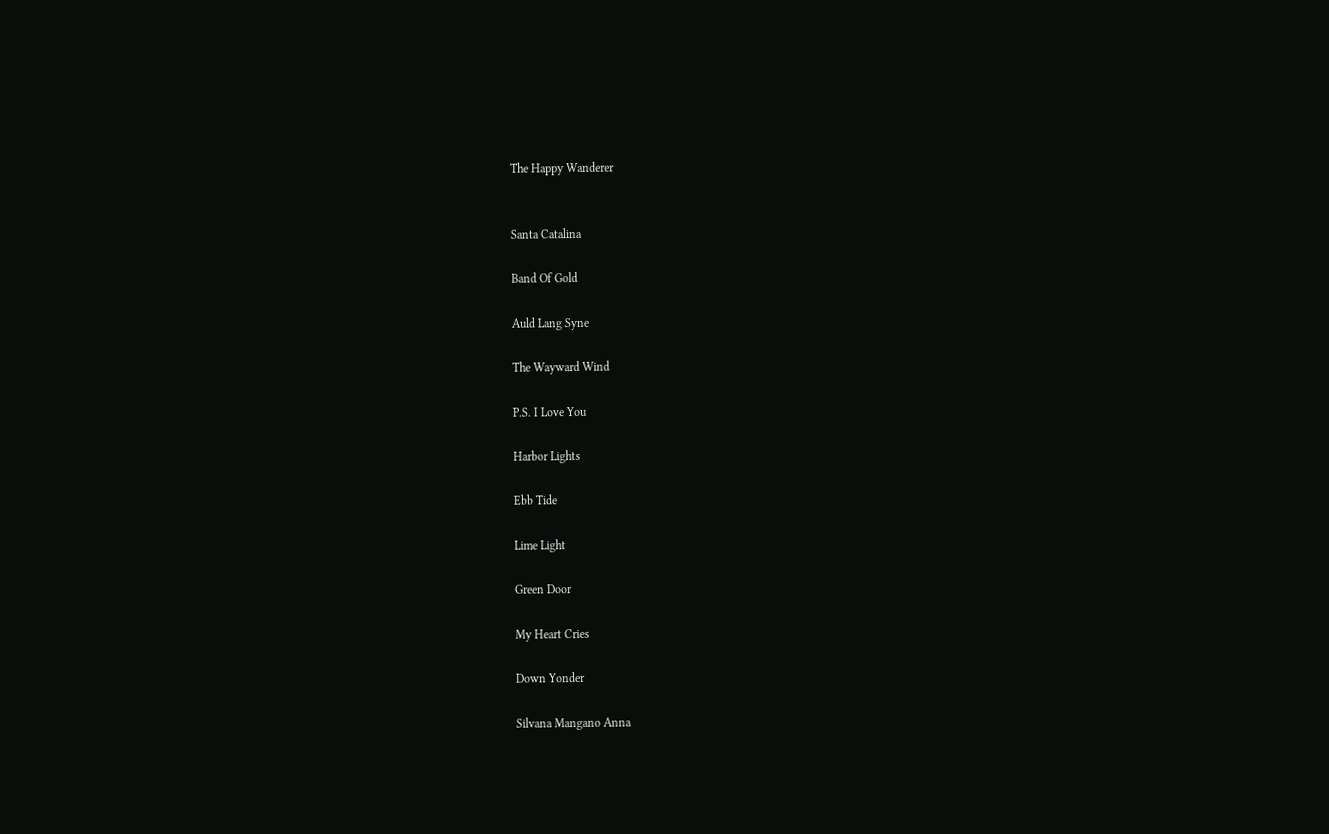The Happy Wanderer


Santa Catalina

Band Of Gold

Auld Lang Syne

The Wayward Wind

P.S. I Love You

Harbor Lights

Ebb Tide

Lime Light

Green Door

My Heart Cries

Down Yonder

Silvana Mangano Anna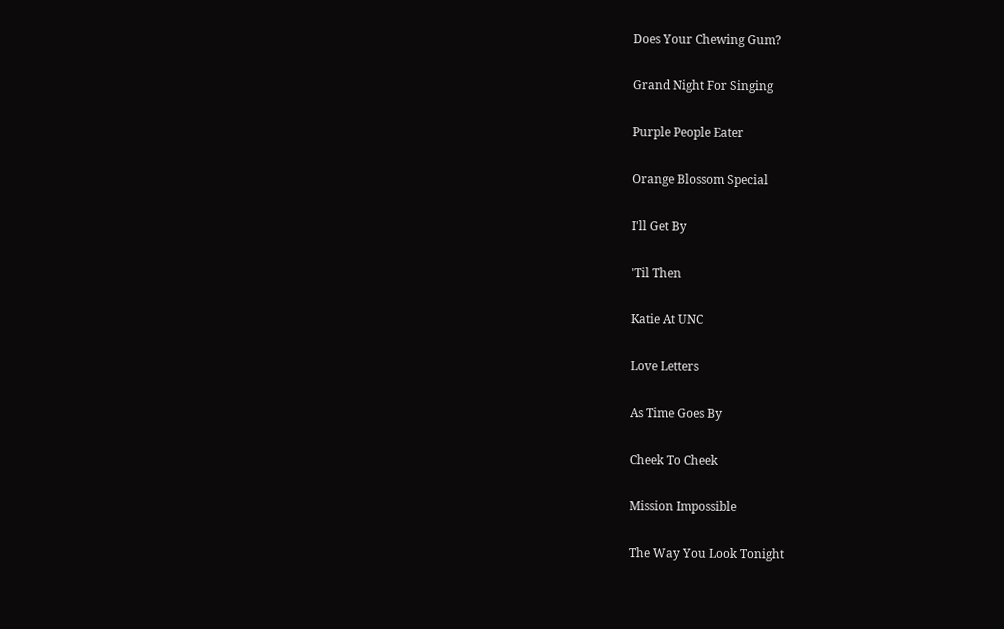Does Your Chewing Gum?

Grand Night For Singing

Purple People Eater

Orange Blossom Special

I'll Get By

'Til Then

Katie At UNC

Love Letters

As Time Goes By

Cheek To Cheek

Mission Impossible

The Way You Look Tonight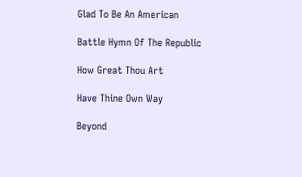Glad To Be An American

Battle Hymn Of The Republic

How Great Thou Art

Have Thine Own Way

Beyond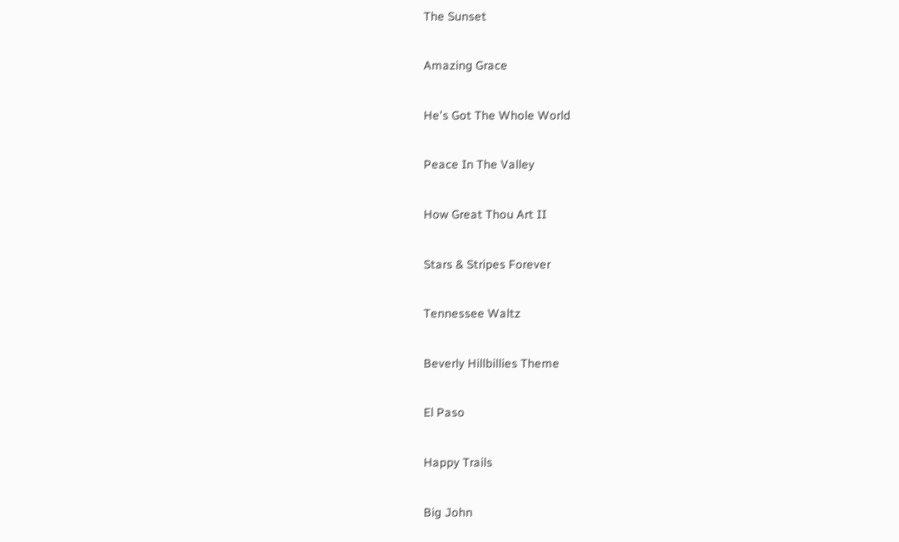The Sunset

Amazing Grace

He's Got The Whole World

Peace In The Valley

How Great Thou Art II

Stars & Stripes Forever

Tennessee Waltz

Beverly Hillbillies Theme

El Paso

Happy Trails

Big John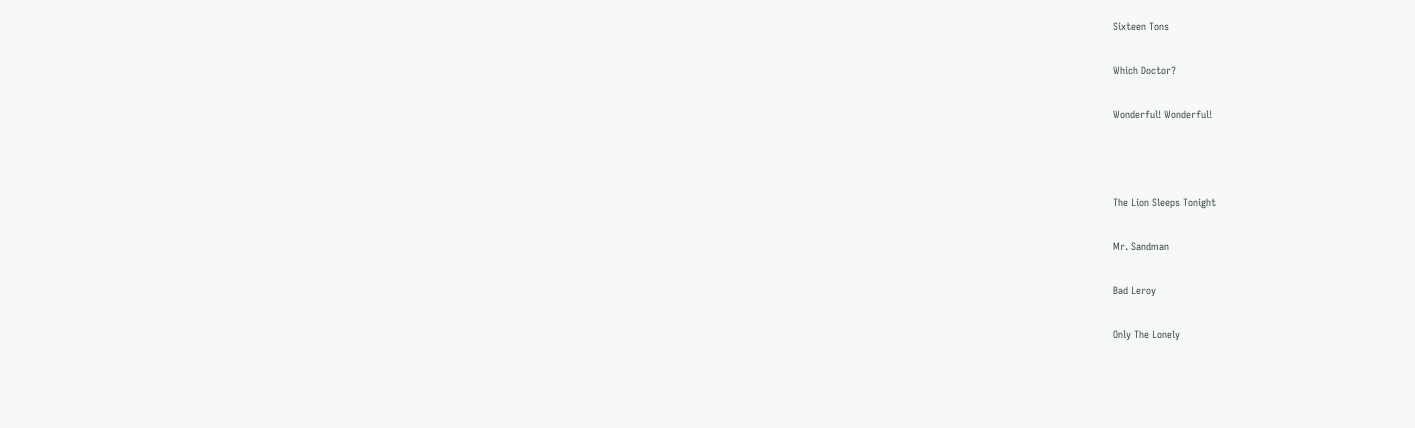Sixteen Tons

Which Doctor?

Wonderful! Wonderful!



The Lion Sleeps Tonight

Mr. Sandman

Bad Leroy

Only The Lonely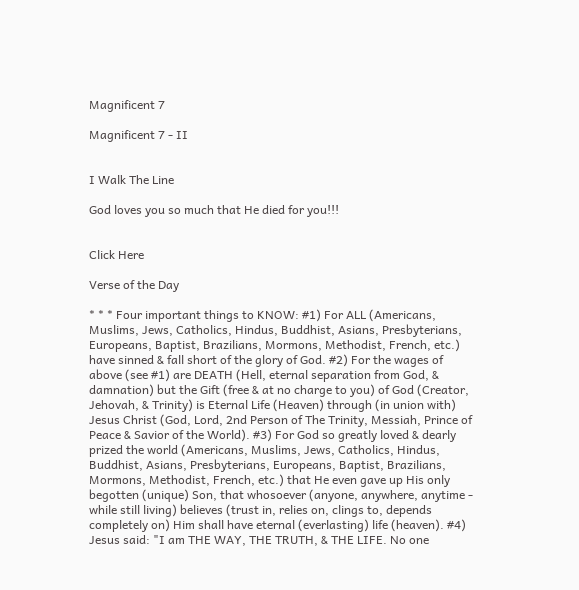Magnificent 7

Magnificent 7 - II


I Walk The Line

God loves you so much that He died for you!!!


Click Here

Verse of the Day

* * * Four important things to KNOW: #1) For ALL (Americans, Muslims, Jews, Catholics, Hindus, Buddhist, Asians, Presbyterians, Europeans, Baptist, Brazilians, Mormons, Methodist, French, etc.) have sinned & fall short of the glory of God. #2) For the wages of above (see #1) are DEATH (Hell, eternal separation from God, & damnation) but the Gift (free & at no charge to you) of God (Creator, Jehovah, & Trinity) is Eternal Life (Heaven) through (in union with) Jesus Christ (God, Lord, 2nd Person of The Trinity, Messiah, Prince of Peace & Savior of the World). #3) For God so greatly loved & dearly prized the world (Americans, Muslims, Jews, Catholics, Hindus, Buddhist, Asians, Presbyterians, Europeans, Baptist, Brazilians, Mormons, Methodist, French, etc.) that He even gave up His only begotten (unique) Son, that whosoever (anyone, anywhere, anytime - while still living) believes (trust in, relies on, clings to, depends completely on) Him shall have eternal (everlasting) life (heaven). #4) Jesus said: "I am THE WAY, THE TRUTH, & THE LIFE. No one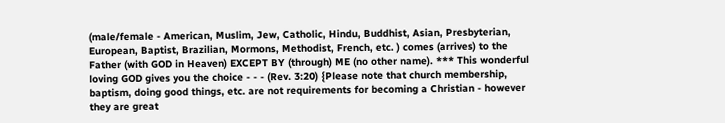(male/female - American, Muslim, Jew, Catholic, Hindu, Buddhist, Asian, Presbyterian, European, Baptist, Brazilian, Mormons, Methodist, French, etc. ) comes (arrives) to the Father (with GOD in Heaven) EXCEPT BY (through) ME (no other name). *** This wonderful loving GOD gives you the choice - - - (Rev. 3:20) {Please note that church membership, baptism, doing good things, etc. are not requirements for becoming a Christian - however they are great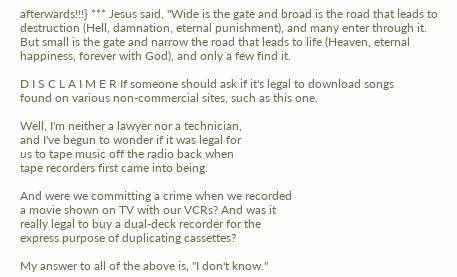afterwards!!!} *** Jesus said, "Wide is the gate and broad is the road that leads to destruction (Hell, damnation, eternal punishment), and many enter through it. But small is the gate and narrow the road that leads to life (Heaven, eternal happiness, forever with God), and only a few find it.

D I S C L A I M E R If someone should ask if it's legal to download songs
found on various non-commercial sites, such as this one.

Well, I'm neither a lawyer nor a technician,
and I've begun to wonder if it was legal for
us to tape music off the radio back when
tape recorders first came into being.

And were we committing a crime when we recorded
a movie shown on TV with our VCRs? And was it
really legal to buy a dual-deck recorder for the
express purpose of duplicating cassettes?

My answer to all of the above is, "I don't know."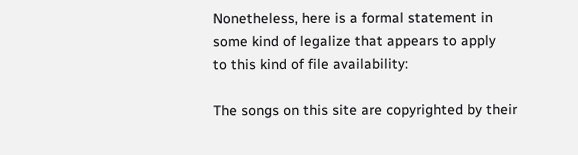Nonetheless, here is a formal statement in
some kind of legalize that appears to apply
to this kind of file availability:

The songs on this site are copyrighted by their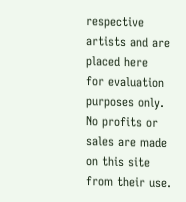respective artists and are placed here
for evaluation purposes only. No profits or sales are made on this site from their use.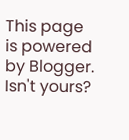This page is powered by Blogger. Isn't yours?